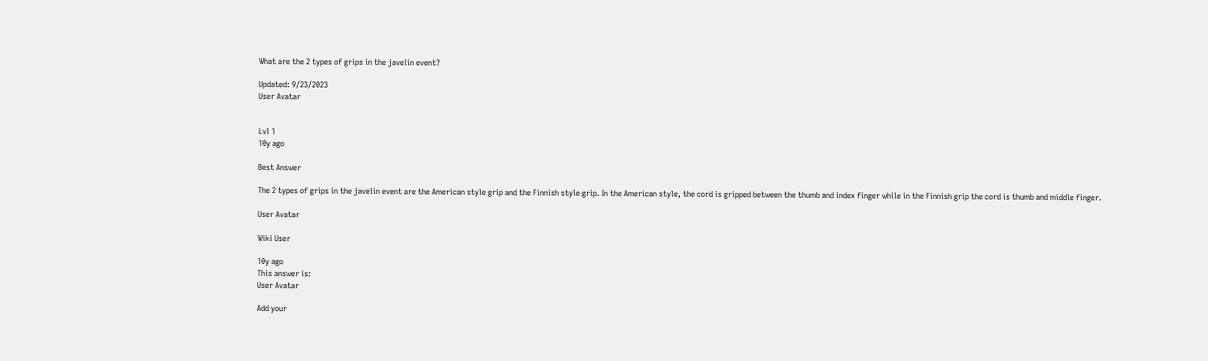What are the 2 types of grips in the javelin event?

Updated: 9/23/2023
User Avatar


Lvl 1
10y ago

Best Answer

The 2 types of grips in the javelin event are the American style grip and the Finnish style grip. In the American style, the cord is gripped between the thumb and index finger while in the Finnish grip the cord is thumb and middle finger.

User Avatar

Wiki User

10y ago
This answer is:
User Avatar

Add your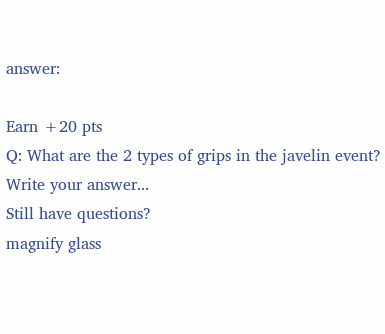answer:

Earn +20 pts
Q: What are the 2 types of grips in the javelin event?
Write your answer...
Still have questions?
magnify glass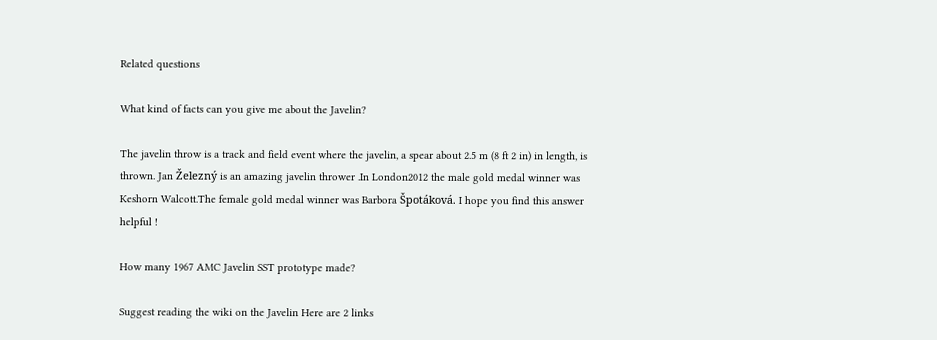Related questions

What kind of facts can you give me about the Javelin?

The javelin throw is a track and field event where the javelin, a spear about 2.5 m (8 ft 2 in) in length, is thrown. Jan Železný is an amazing javelin thrower .In London2012 the male gold medal winner was Keshorn Walcott.The female gold medal winner was Barbora Špotáková. I hope you find this answer helpful !

How many 1967 AMC Javelin SST prototype made?

Suggest reading the wiki on the Javelin Here are 2 links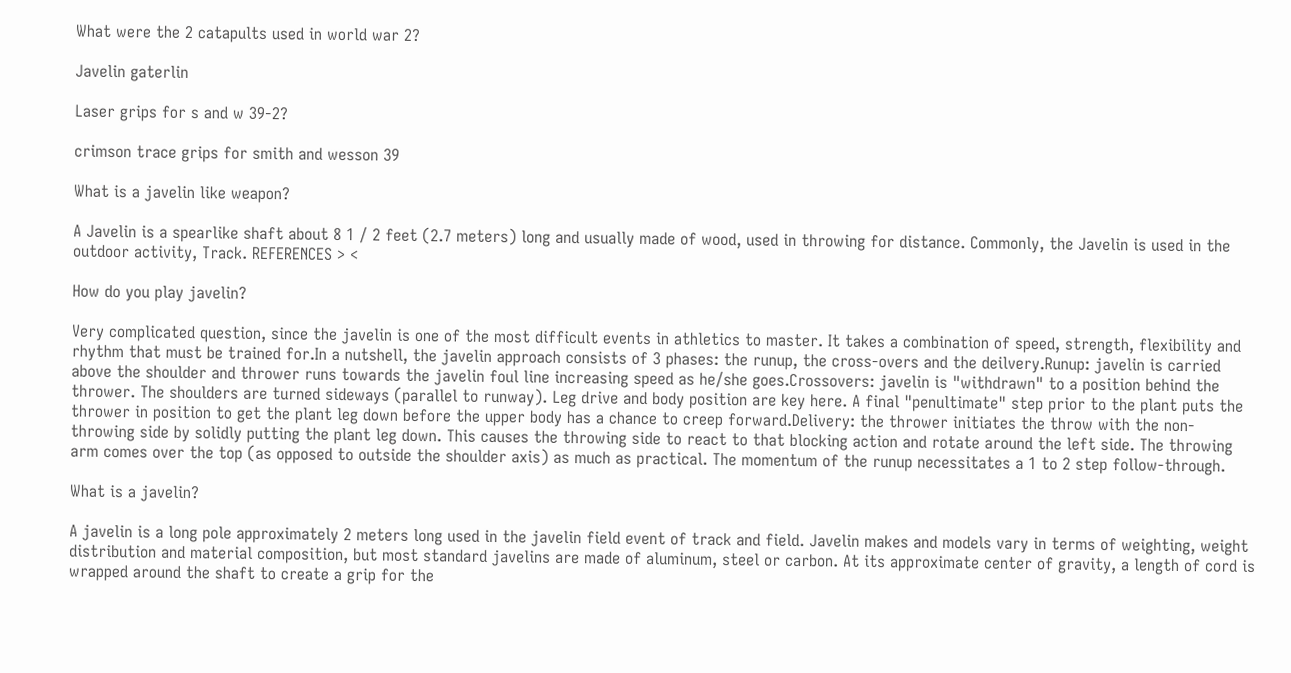What were the 2 catapults used in world war 2?

Javelin gaterlin

Laser grips for s and w 39-2?

crimson trace grips for smith and wesson 39

What is a javelin like weapon?

A Javelin is a spearlike shaft about 8 1 / 2 feet (2.7 meters) long and usually made of wood, used in throwing for distance. Commonly, the Javelin is used in the outdoor activity, Track. REFERENCES > <

How do you play javelin?

Very complicated question, since the javelin is one of the most difficult events in athletics to master. It takes a combination of speed, strength, flexibility and rhythm that must be trained for.In a nutshell, the javelin approach consists of 3 phases: the runup, the cross-overs and the deilvery.Runup: javelin is carried above the shoulder and thrower runs towards the javelin foul line increasing speed as he/she goes.Crossovers: javelin is "withdrawn" to a position behind the thrower. The shoulders are turned sideways (parallel to runway). Leg drive and body position are key here. A final "penultimate" step prior to the plant puts the thrower in position to get the plant leg down before the upper body has a chance to creep forward.Delivery: the thrower initiates the throw with the non-throwing side by solidly putting the plant leg down. This causes the throwing side to react to that blocking action and rotate around the left side. The throwing arm comes over the top (as opposed to outside the shoulder axis) as much as practical. The momentum of the runup necessitates a 1 to 2 step follow-through.

What is a javelin?

A javelin is a long pole approximately 2 meters long used in the javelin field event of track and field. Javelin makes and models vary in terms of weighting, weight distribution and material composition, but most standard javelins are made of aluminum, steel or carbon. At its approximate center of gravity, a length of cord is wrapped around the shaft to create a grip for the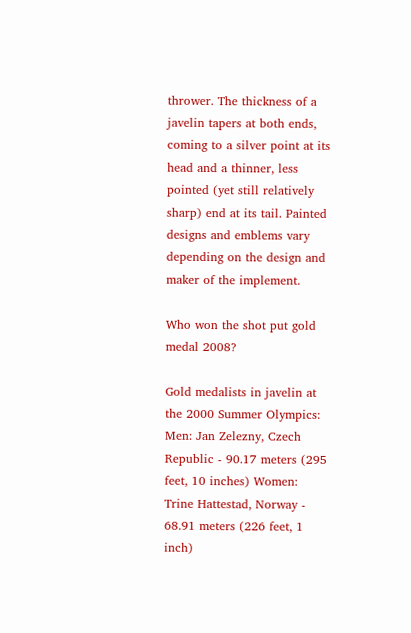thrower. The thickness of a javelin tapers at both ends, coming to a silver point at its head and a thinner, less pointed (yet still relatively sharp) end at its tail. Painted designs and emblems vary depending on the design and maker of the implement.

Who won the shot put gold medal 2008?

Gold medalists in javelin at the 2000 Summer Olympics: Men: Jan Zelezny, Czech Republic - 90.17 meters (295 feet, 10 inches) Women: Trine Hattestad, Norway - 68.91 meters (226 feet, 1 inch)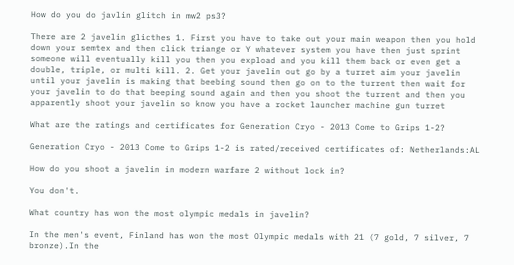How do you do javlin glitch in mw2 ps3?

There are 2 javelin glicthes 1. First you have to take out your main weapon then you hold down your semtex and then click triange or Y whatever system you have then just sprint someone will eventually kill you then you expload and you kill them back or even get a double, triple, or multi kill. 2. Get your javelin out go by a turret aim your javelin until your javelin is making that beebing sound then go on to the turrent then wait for your javelin to do that beeping sound again and then you shoot the turrent and then you apparently shoot your javelin so know you have a rocket launcher machine gun turret

What are the ratings and certificates for Generation Cryo - 2013 Come to Grips 1-2?

Generation Cryo - 2013 Come to Grips 1-2 is rated/received certificates of: Netherlands:AL

How do you shoot a javelin in modern warfare 2 without lock in?

You don't.

What country has won the most olympic medals in javelin?

In the men's event, Finland has won the most Olympic medals with 21 (7 gold, 7 silver, 7 bronze).In the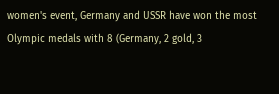women's event, Germany and USSR have won the most Olympic medals with 8 (Germany, 2 gold, 3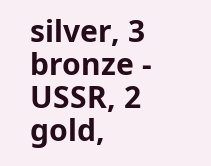silver, 3 bronze - USSR, 2 gold,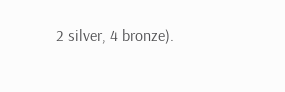2 silver, 4 bronze).